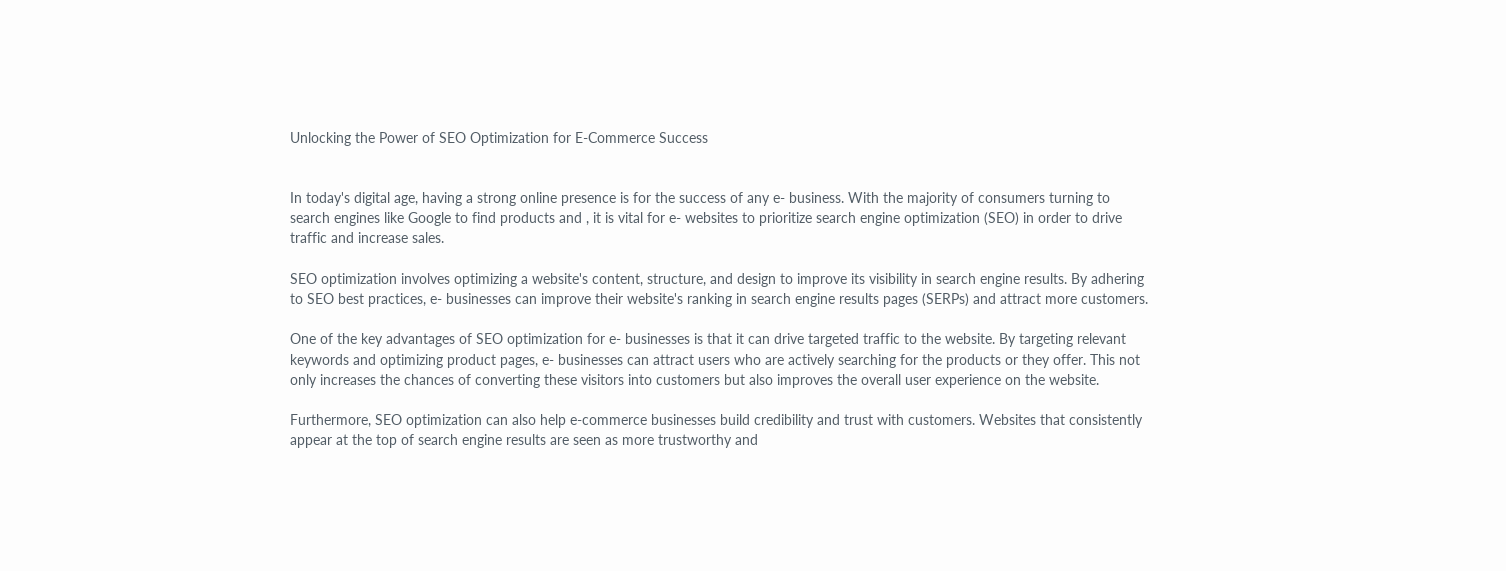Unlocking the Power of SEO Optimization for E-Commerce Success


In today's digital age, having a strong online presence is for the success of any e- business. With the majority of consumers turning to search engines like Google to find products and , it is vital for e- websites to prioritize search engine optimization (SEO) in order to drive traffic and increase sales.

SEO optimization involves optimizing a website's content, structure, and design to improve its visibility in search engine results. By adhering to SEO best practices, e- businesses can improve their website's ranking in search engine results pages (SERPs) and attract more customers.

One of the key advantages of SEO optimization for e- businesses is that it can drive targeted traffic to the website. By targeting relevant keywords and optimizing product pages, e- businesses can attract users who are actively searching for the products or they offer. This not only increases the chances of converting these visitors into customers but also improves the overall user experience on the website.

Furthermore, SEO optimization can also help e-commerce businesses build credibility and trust with customers. Websites that consistently appear at the top of search engine results are seen as more trustworthy and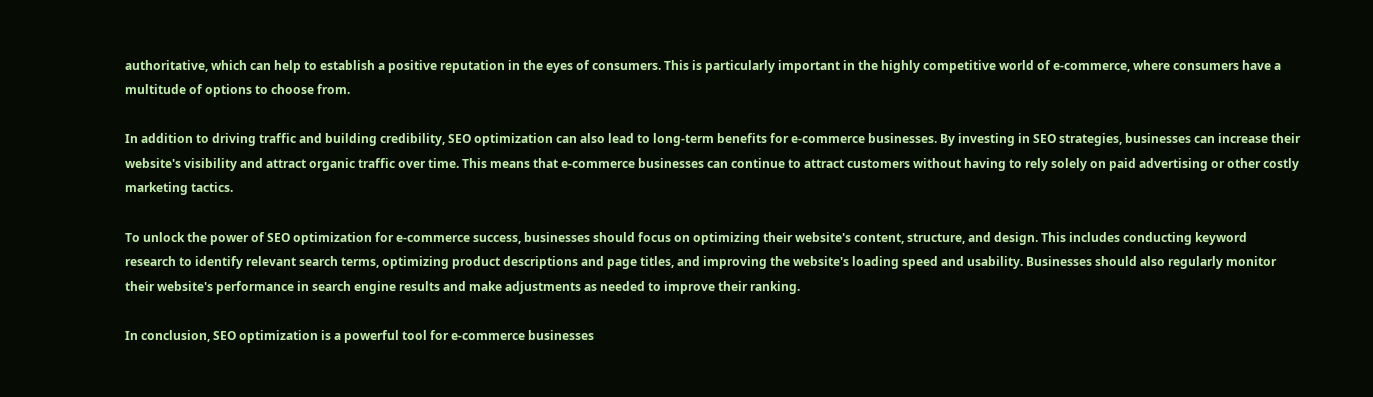authoritative, which can help to establish a positive reputation in the eyes of consumers. This is particularly important in the highly competitive world of e-commerce, where consumers have a multitude of options to choose from.

In addition to driving traffic and building credibility, SEO optimization can also lead to long-term benefits for e-commerce businesses. By investing in SEO strategies, businesses can increase their website's visibility and attract organic traffic over time. This means that e-commerce businesses can continue to attract customers without having to rely solely on paid advertising or other costly marketing tactics.

To unlock the power of SEO optimization for e-commerce success, businesses should focus on optimizing their website's content, structure, and design. This includes conducting keyword research to identify relevant search terms, optimizing product descriptions and page titles, and improving the website's loading speed and usability. Businesses should also regularly monitor their website's performance in search engine results and make adjustments as needed to improve their ranking.

In conclusion, SEO optimization is a powerful tool for e-commerce businesses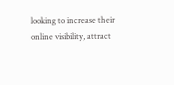looking to increase their online visibility, attract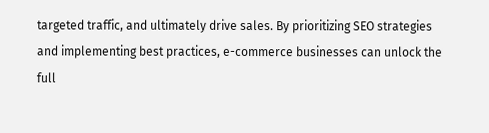targeted traffic, and ultimately drive sales. By prioritizing SEO strategies and implementing best practices, e-commerce businesses can unlock the full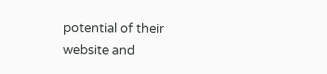potential of their website and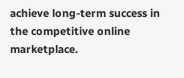achieve long-term success in the competitive online marketplace.